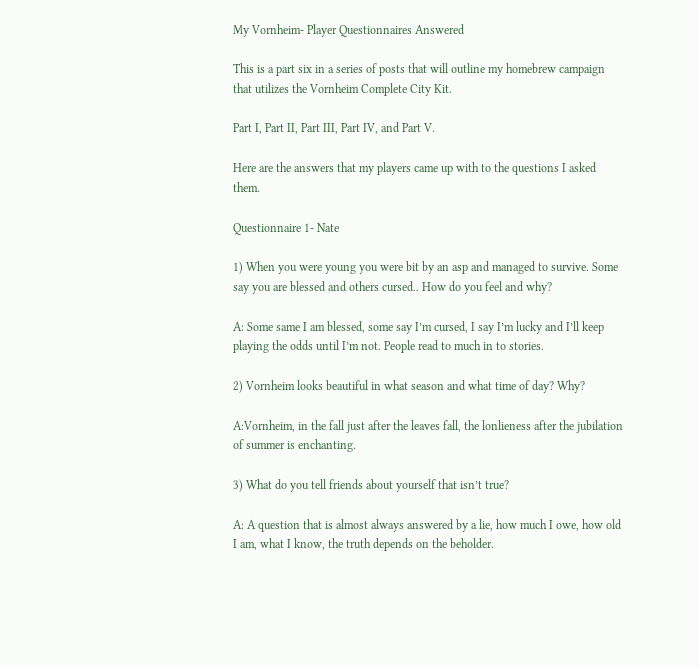My Vornheim- Player Questionnaires Answered

This is a part six in a series of posts that will outline my homebrew campaign that utilizes the Vornheim Complete City Kit.

Part I, Part II, Part III, Part IV, and Part V.

Here are the answers that my players came up with to the questions I asked them.

Questionnaire 1- Nate

1) When you were young you were bit by an asp and managed to survive. Some say you are blessed and others cursed.. How do you feel and why?

A: Some same I am blessed, some say I’m cursed, I say I’m lucky and I’ll keep playing the odds until I’m not. People read to much in to stories.

2) Vornheim looks beautiful in what season and what time of day? Why?

A:Vornheim, in the fall just after the leaves fall, the lonlieness after the jubilation of summer is enchanting.

3) What do you tell friends about yourself that isn’t true?

A: A question that is almost always answered by a lie, how much I owe, how old I am, what I know, the truth depends on the beholder.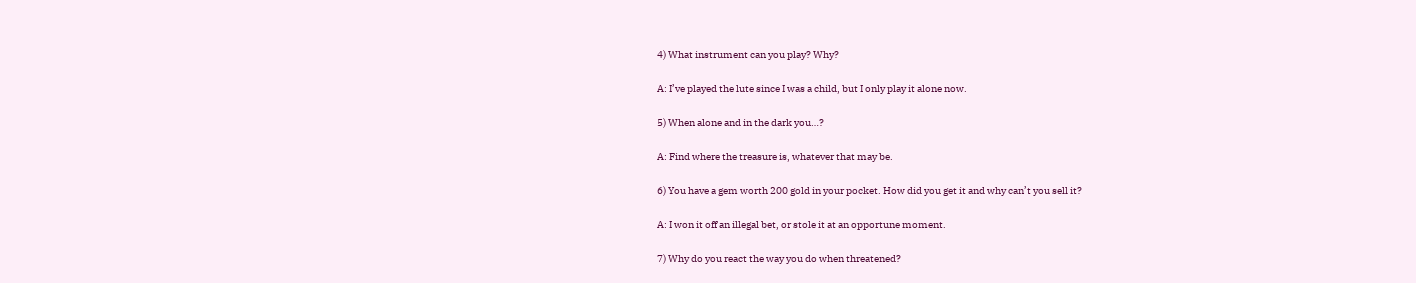4) What instrument can you play? Why?

A: I’ve played the lute since I was a child, but I only play it alone now.

5) When alone and in the dark you…?

A: Find where the treasure is, whatever that may be.

6) You have a gem worth 200 gold in your pocket. How did you get it and why can’t you sell it?

A: I won it off an illegal bet, or stole it at an opportune moment.

7) Why do you react the way you do when threatened?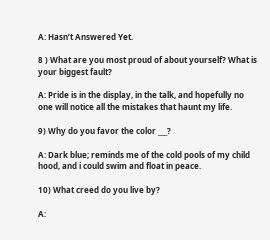A: Hasn’t Answered Yet.

8 ) What are you most proud of about yourself? What is your biggest fault?

A: Pride is in the display, in the talk, and hopefully no one will notice all the mistakes that haunt my life.

9) Why do you favor the color ___?

A: Dark blue; reminds me of the cold pools of my child hood, and i could swim and float in peace.

10) What creed do you live by?

A: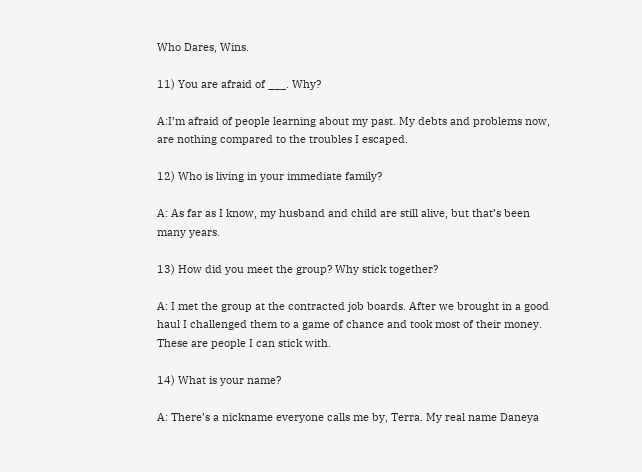Who Dares, Wins.

11) You are afraid of ___. Why?

A:I’m afraid of people learning about my past. My debts and problems now, are nothing compared to the troubles I escaped.

12) Who is living in your immediate family?

A: As far as I know, my husband and child are still alive, but that’s been many years.

13) How did you meet the group? Why stick together?

A: I met the group at the contracted job boards. After we brought in a good haul I challenged them to a game of chance and took most of their money. These are people I can stick with.

14) What is your name?

A: There’s a nickname everyone calls me by, Terra. My real name Daneya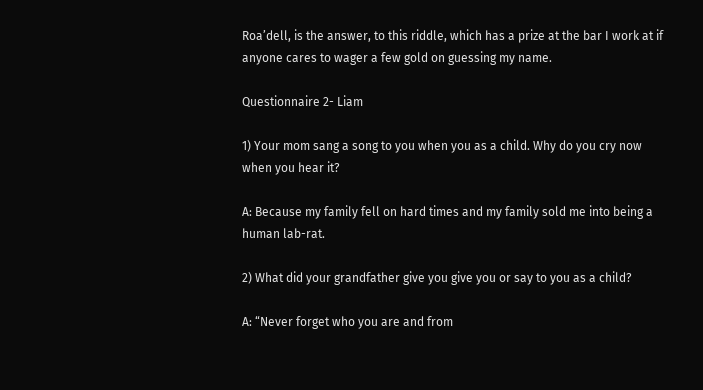Roa’dell, is the answer, to this riddle, which has a prize at the bar I work at if anyone cares to wager a few gold on guessing my name.

Questionnaire 2- Liam

1) Your mom sang a song to you when you as a child. Why do you cry now when you hear it?

A: Because my family fell on hard times and my family sold me into being a human lab-rat.

2) What did your grandfather give you give you or say to you as a child?

A: “Never forget who you are and from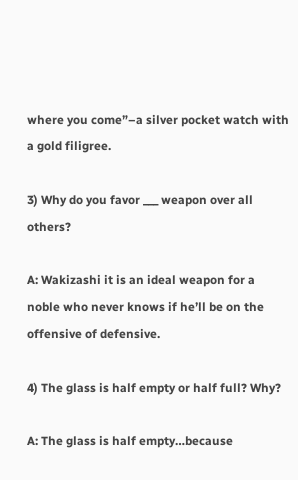where you come”–a silver pocket watch with a gold filigree.

3) Why do you favor ___ weapon over all others?

A: Wakizashi it is an ideal weapon for a noble who never knows if he’ll be on the offensive of defensive.

4) The glass is half empty or half full? Why?

A: The glass is half empty…because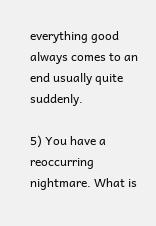everything good always comes to an end usually quite suddenly.

5) You have a reoccurring nightmare. What is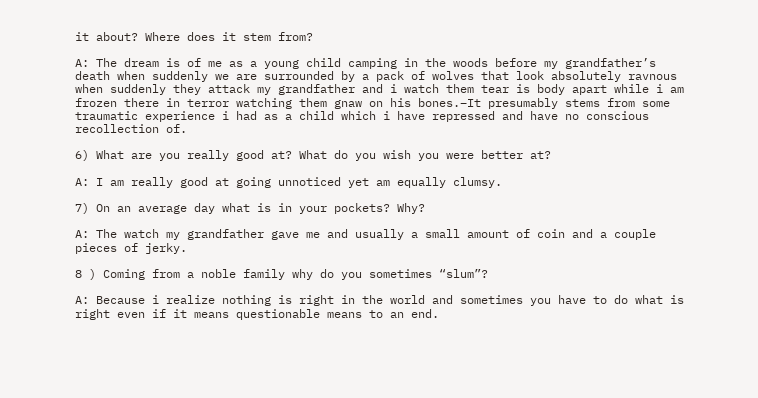it about? Where does it stem from?

A: The dream is of me as a young child camping in the woods before my grandfather’s death when suddenly we are surrounded by a pack of wolves that look absolutely ravnous when suddenly they attack my grandfather and i watch them tear is body apart while i am frozen there in terror watching them gnaw on his bones.–It presumably stems from some traumatic experience i had as a child which i have repressed and have no conscious recollection of.

6) What are you really good at? What do you wish you were better at?

A: I am really good at going unnoticed yet am equally clumsy.

7) On an average day what is in your pockets? Why?

A: The watch my grandfather gave me and usually a small amount of coin and a couple pieces of jerky.

8 ) Coming from a noble family why do you sometimes “slum”?

A: Because i realize nothing is right in the world and sometimes you have to do what is right even if it means questionable means to an end.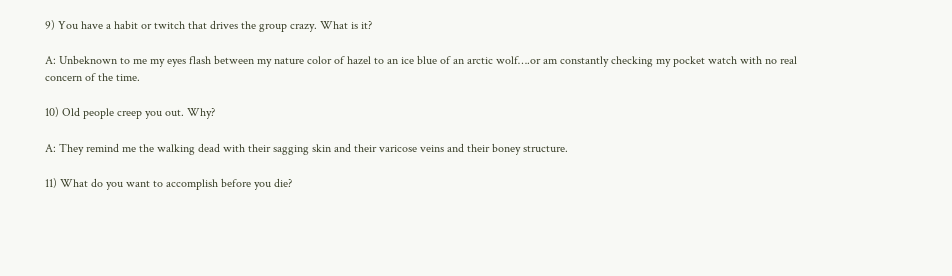9) You have a habit or twitch that drives the group crazy. What is it?

A: Unbeknown to me my eyes flash between my nature color of hazel to an ice blue of an arctic wolf….or am constantly checking my pocket watch with no real concern of the time.

10) Old people creep you out. Why?

A: They remind me the walking dead with their sagging skin and their varicose veins and their boney structure.

11) What do you want to accomplish before you die?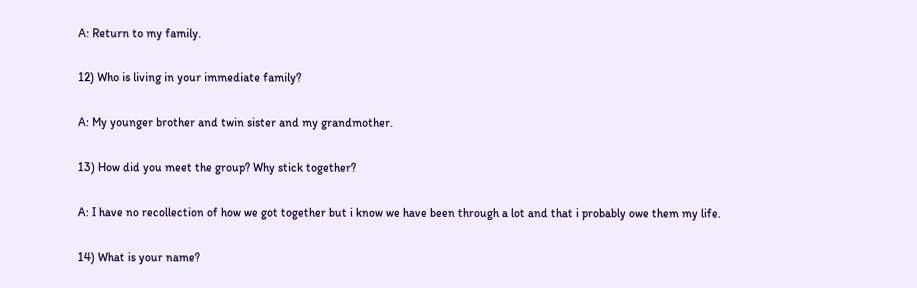A: Return to my family.

12) Who is living in your immediate family?

A: My younger brother and twin sister and my grandmother.

13) How did you meet the group? Why stick together?

A: I have no recollection of how we got together but i know we have been through a lot and that i probably owe them my life.

14) What is your name?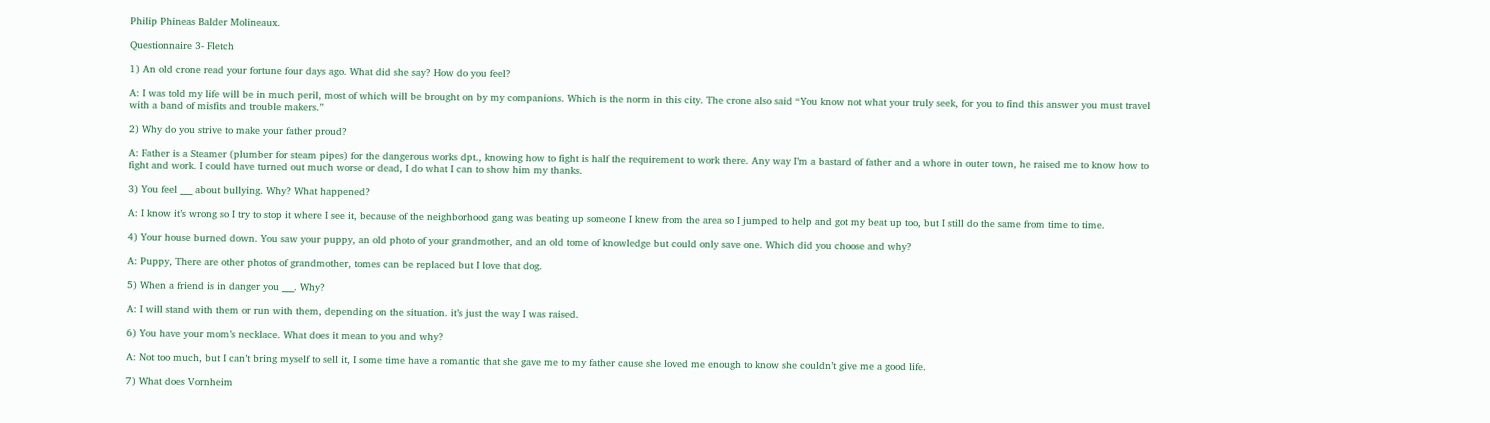Philip Phineas Balder Molineaux.

Questionnaire 3- Fletch

1) An old crone read your fortune four days ago. What did she say? How do you feel?

A: I was told my life will be in much peril, most of which will be brought on by my companions. Which is the norm in this city. The crone also said “You know not what your truly seek, for you to find this answer you must travel with a band of misfits and trouble makers.”

2) Why do you strive to make your father proud?

A: Father is a Steamer (plumber for steam pipes) for the dangerous works dpt., knowing how to fight is half the requirement to work there. Any way I’m a bastard of father and a whore in outer town, he raised me to know how to fight and work. I could have turned out much worse or dead, I do what I can to show him my thanks.

3) You feel ___ about bullying. Why? What happened?

A: I know it’s wrong so I try to stop it where I see it, because of the neighborhood gang was beating up someone I knew from the area so I jumped to help and got my beat up too, but I still do the same from time to time.

4) Your house burned down. You saw your puppy, an old photo of your grandmother, and an old tome of knowledge but could only save one. Which did you choose and why?

A: Puppy, There are other photos of grandmother, tomes can be replaced but I love that dog.

5) When a friend is in danger you ___. Why?

A: I will stand with them or run with them, depending on the situation. it’s just the way I was raised.

6) You have your mom’s necklace. What does it mean to you and why?

A: Not too much, but I can’t bring myself to sell it, I some time have a romantic that she gave me to my father cause she loved me enough to know she couldn’t give me a good life.

7) What does Vornheim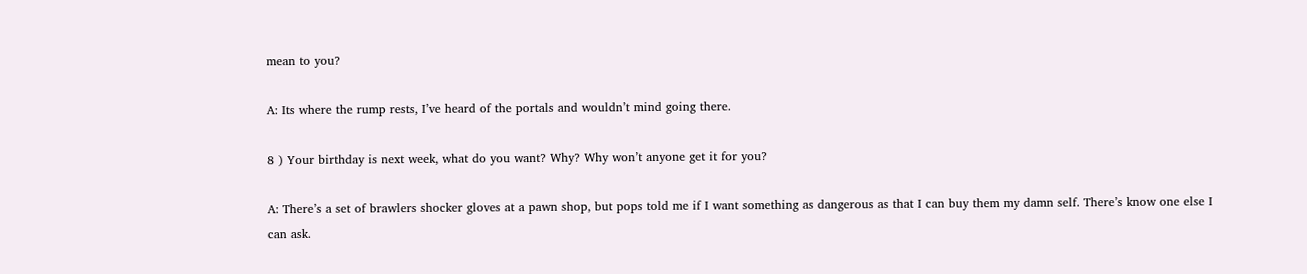mean to you?

A: Its where the rump rests, I’ve heard of the portals and wouldn’t mind going there.

8 ) Your birthday is next week, what do you want? Why? Why won’t anyone get it for you?

A: There’s a set of brawlers shocker gloves at a pawn shop, but pops told me if I want something as dangerous as that I can buy them my damn self. There’s know one else I can ask.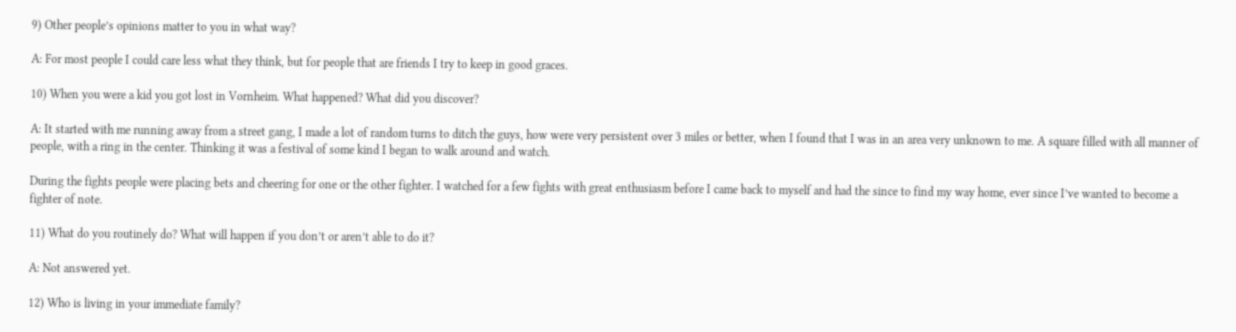9) Other people’s opinions matter to you in what way?

A: For most people I could care less what they think, but for people that are friends I try to keep in good graces.

10) When you were a kid you got lost in Vornheim. What happened? What did you discover?

A: It started with me running away from a street gang, I made a lot of random turns to ditch the guys, how were very persistent over 3 miles or better, when I found that I was in an area very unknown to me. A square filled with all manner of people, with a ring in the center. Thinking it was a festival of some kind I began to walk around and watch.

During the fights people were placing bets and cheering for one or the other fighter. I watched for a few fights with great enthusiasm before I came back to myself and had the since to find my way home, ever since I’ve wanted to become a fighter of note.

11) What do you routinely do? What will happen if you don’t or aren’t able to do it?

A: Not answered yet.

12) Who is living in your immediate family?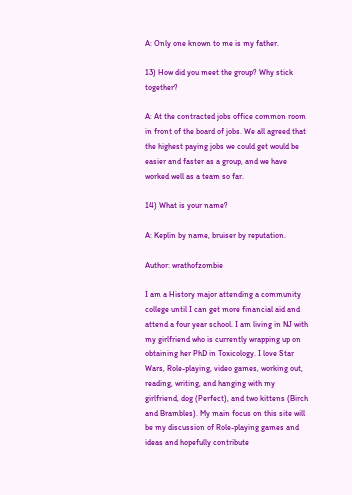A: Only one known to me is my father.

13) How did you meet the group? Why stick together?

A: At the contracted jobs office common room in front of the board of jobs. We all agreed that the highest paying jobs we could get would be easier and faster as a group, and we have worked well as a team so far.

14) What is your name?

A: Keplin by name, bruiser by reputation.

Author: wrathofzombie

I am a History major attending a community college until I can get more financial aid and attend a four year school. I am living in NJ with my girlfriend who is currently wrapping up on obtaining her PhD in Toxicology. I love Star Wars, Role-playing, video games, working out, reading, writing, and hanging with my girlfriend, dog (Perfect), and two kittens (Birch and Brambles). My main focus on this site will be my discussion of Role-playing games and ideas and hopefully contribute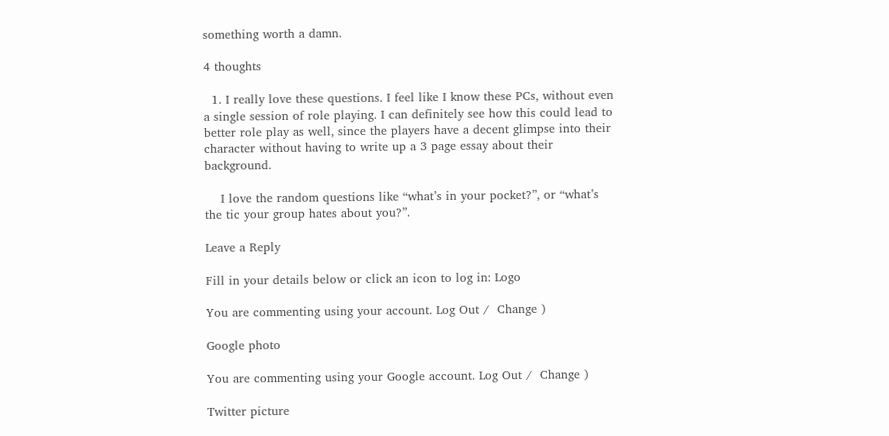something worth a damn.

4 thoughts

  1. I really love these questions. I feel like I know these PCs, without even a single session of role playing. I can definitely see how this could lead to better role play as well, since the players have a decent glimpse into their character without having to write up a 3 page essay about their background.

    I love the random questions like “what’s in your pocket?”, or “what’s the tic your group hates about you?”.

Leave a Reply

Fill in your details below or click an icon to log in: Logo

You are commenting using your account. Log Out /  Change )

Google photo

You are commenting using your Google account. Log Out /  Change )

Twitter picture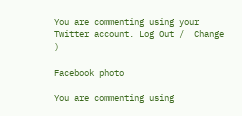You are commenting using your Twitter account. Log Out /  Change )

Facebook photo

You are commenting using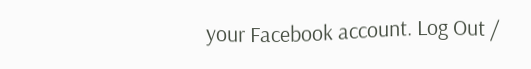your Facebook account. Log Out /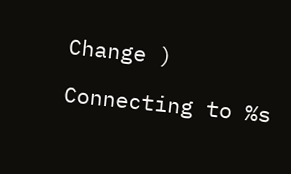Change )

Connecting to %s